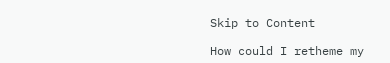Skip to Content

How could I retheme my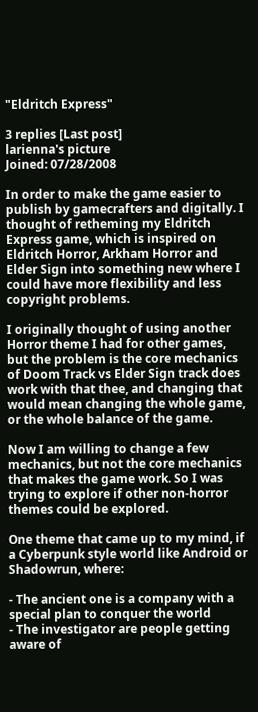"Eldritch Express"

3 replies [Last post]
larienna's picture
Joined: 07/28/2008

In order to make the game easier to publish by gamecrafters and digitally. I thought of retheming my Eldritch Express game, which is inspired on Eldritch Horror, Arkham Horror and Elder Sign into something new where I could have more flexibility and less copyright problems.

I originally thought of using another Horror theme I had for other games, but the problem is the core mechanics of Doom Track vs Elder Sign track does work with that thee, and changing that would mean changing the whole game, or the whole balance of the game.

Now I am willing to change a few mechanics, but not the core mechanics that makes the game work. So I was trying to explore if other non-horror themes could be explored.

One theme that came up to my mind, if a Cyberpunk style world like Android or Shadowrun, where:

- The ancient one is a company with a special plan to conquer the world
- The investigator are people getting aware of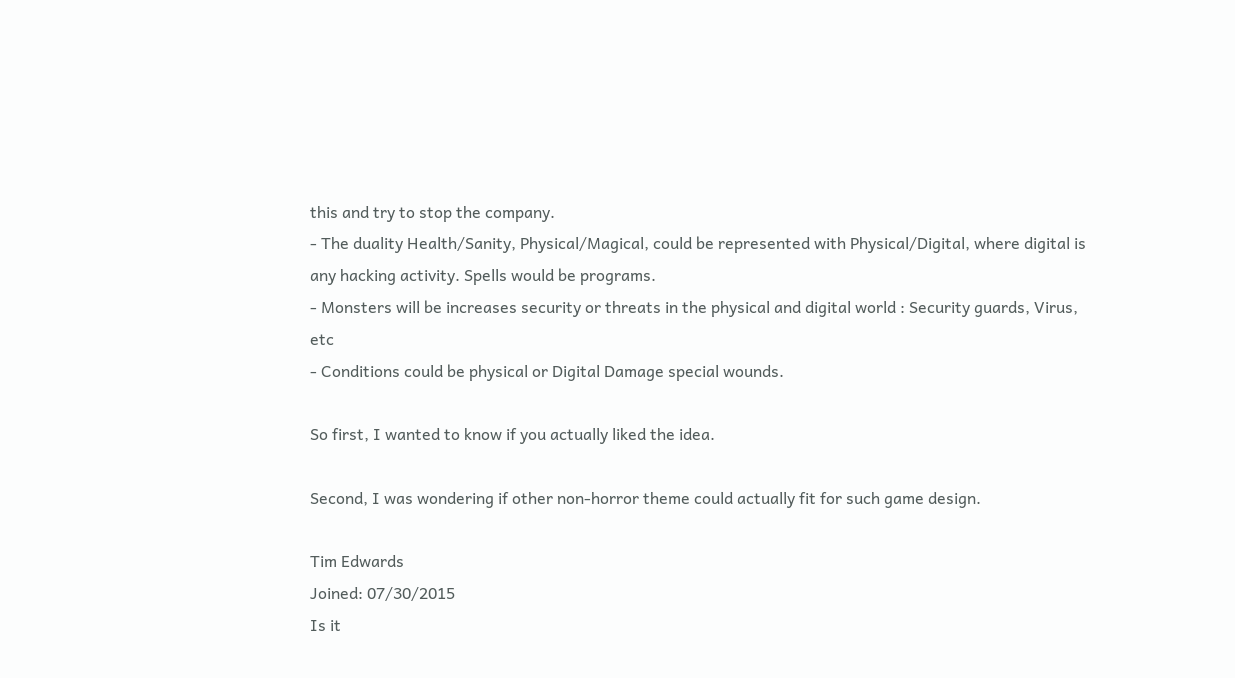this and try to stop the company.
- The duality Health/Sanity, Physical/Magical, could be represented with Physical/Digital, where digital is any hacking activity. Spells would be programs.
- Monsters will be increases security or threats in the physical and digital world : Security guards, Virus, etc
- Conditions could be physical or Digital Damage special wounds.

So first, I wanted to know if you actually liked the idea.

Second, I was wondering if other non-horror theme could actually fit for such game design.

Tim Edwards
Joined: 07/30/2015
Is it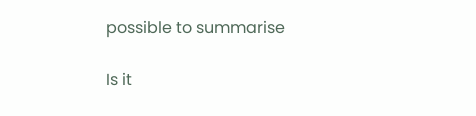possible to summarise

Is it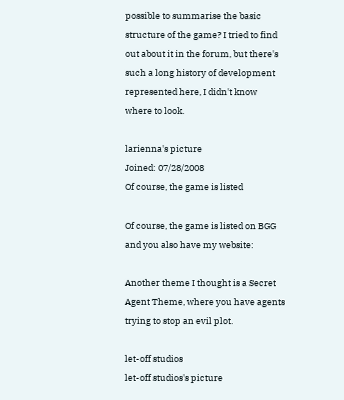possible to summarise the basic structure of the game? I tried to find out about it in the forum, but there's such a long history of development represented here, I didn't know where to look.

larienna's picture
Joined: 07/28/2008
Of course, the game is listed

Of course, the game is listed on BGG and you also have my website:

Another theme I thought is a Secret Agent Theme, where you have agents trying to stop an evil plot.

let-off studios
let-off studios's picture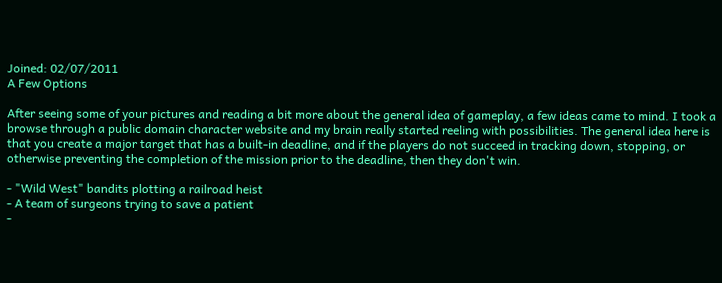Joined: 02/07/2011
A Few Options

After seeing some of your pictures and reading a bit more about the general idea of gameplay, a few ideas came to mind. I took a browse through a public domain character website and my brain really started reeling with possibilities. The general idea here is that you create a major target that has a built-in deadline, and if the players do not succeed in tracking down, stopping, or otherwise preventing the completion of the mission prior to the deadline, then they don't win.

- "Wild West" bandits plotting a railroad heist
- A team of surgeons trying to save a patient
-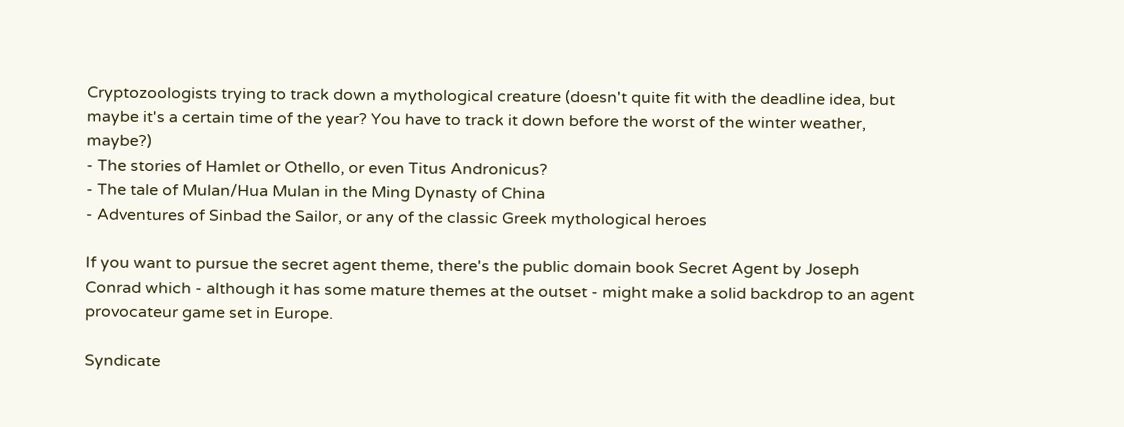Cryptozoologists trying to track down a mythological creature (doesn't quite fit with the deadline idea, but maybe it's a certain time of the year? You have to track it down before the worst of the winter weather, maybe?)
- The stories of Hamlet or Othello, or even Titus Andronicus?
- The tale of Mulan/Hua Mulan in the Ming Dynasty of China
- Adventures of Sinbad the Sailor, or any of the classic Greek mythological heroes

If you want to pursue the secret agent theme, there's the public domain book Secret Agent by Joseph Conrad which - although it has some mature themes at the outset - might make a solid backdrop to an agent provocateur game set in Europe.

Syndicate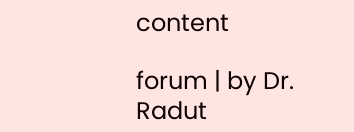content

forum | by Dr. Radut